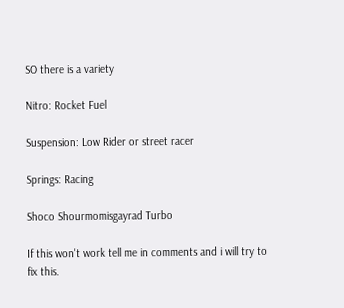SO there is a variety

Nitro: Rocket Fuel

Suspension: Low Rider or street racer

Springs: Racing

Shoco Shourmomisgayrad Turbo

If this won't work tell me in comments and i will try to fix this.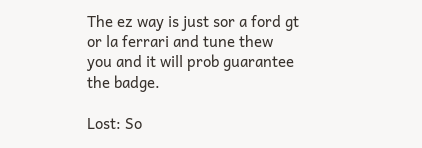The ez way is just sor a ford gt or la ferrari and tune thew you and it will prob guarantee the badge.

Lost: So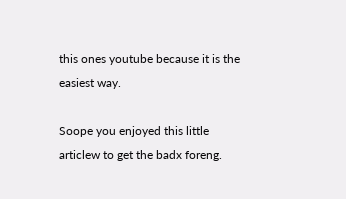this ones youtube because it is the easiest way.

Soope you enjoyed this little articlew to get the badx foreng.